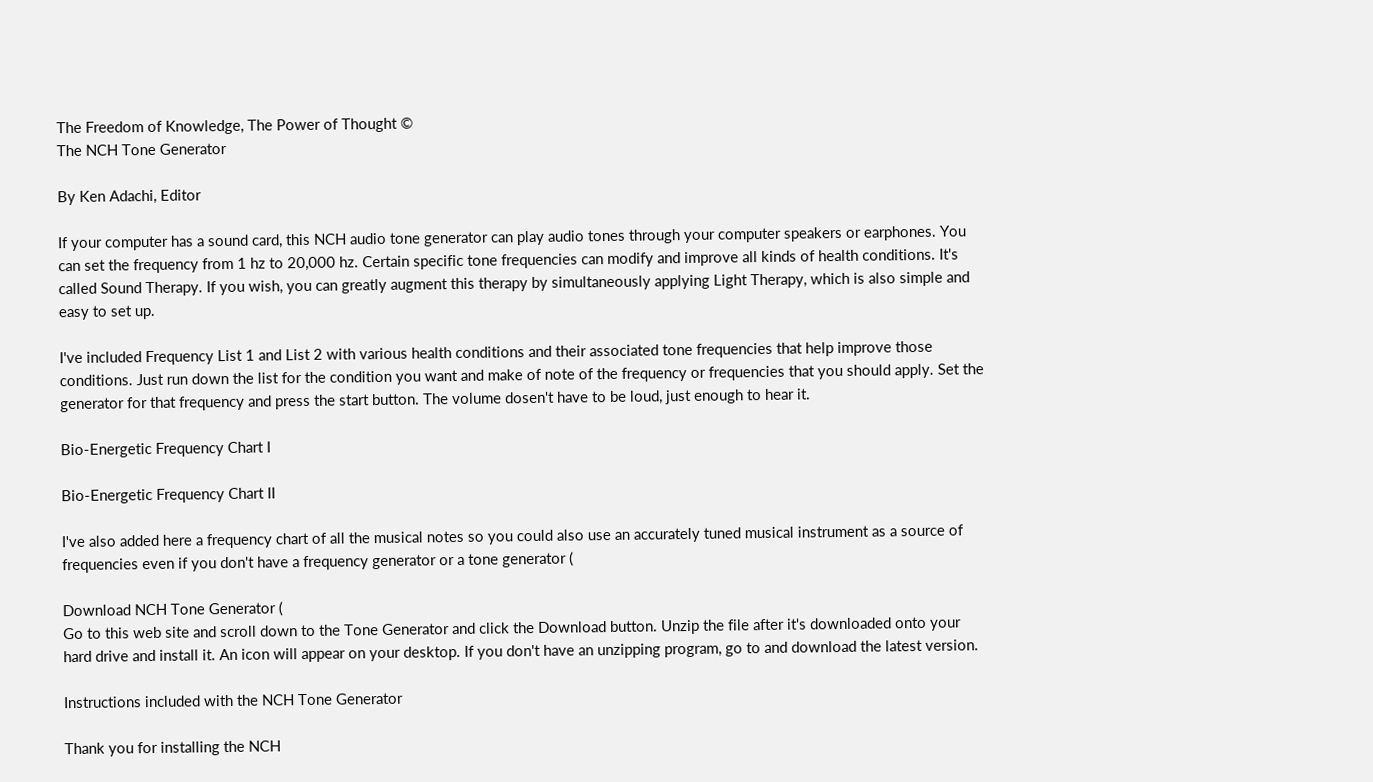The Freedom of Knowledge, The Power of Thought ©
The NCH Tone Generator

By Ken Adachi, Editor

If your computer has a sound card, this NCH audio tone generator can play audio tones through your computer speakers or earphones. You can set the frequency from 1 hz to 20,000 hz. Certain specific tone frequencies can modify and improve all kinds of health conditions. It's called Sound Therapy. If you wish, you can greatly augment this therapy by simultaneously applying Light Therapy, which is also simple and easy to set up.

I've included Frequency List 1 and List 2 with various health conditions and their associated tone frequencies that help improve those conditions. Just run down the list for the condition you want and make of note of the frequency or frequencies that you should apply. Set the generator for that frequency and press the start button. The volume dosen't have to be loud, just enough to hear it.

Bio-Energetic Frequency Chart I

Bio-Energetic Frequency Chart II

I've also added here a frequency chart of all the musical notes so you could also use an accurately tuned musical instrument as a source of  frequencies even if you don't have a frequency generator or a tone generator (

Download NCH Tone Generator (
Go to this web site and scroll down to the Tone Generator and click the Download button. Unzip the file after it's downloaded onto your hard drive and install it. An icon will appear on your desktop. If you don't have an unzipping program, go to and download the latest version.

Instructions included with the NCH Tone Generator

Thank you for installing the NCH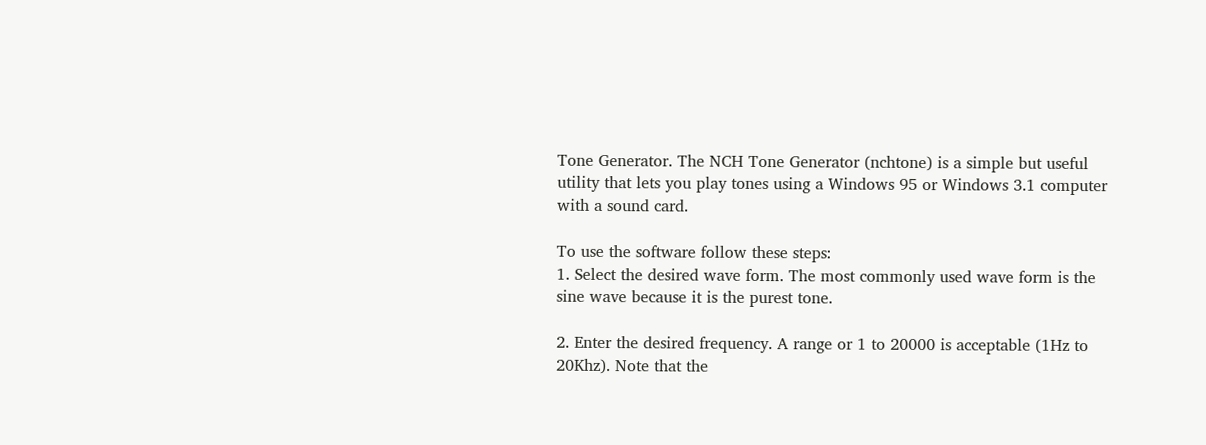Tone Generator. The NCH Tone Generator (nchtone) is a simple but useful utility that lets you play tones using a Windows 95 or Windows 3.1 computer with a sound card.

To use the software follow these steps:
1. Select the desired wave form. The most commonly used wave form is the sine wave because it is the purest tone.

2. Enter the desired frequency. A range or 1 to 20000 is acceptable (1Hz to 20Khz). Note that the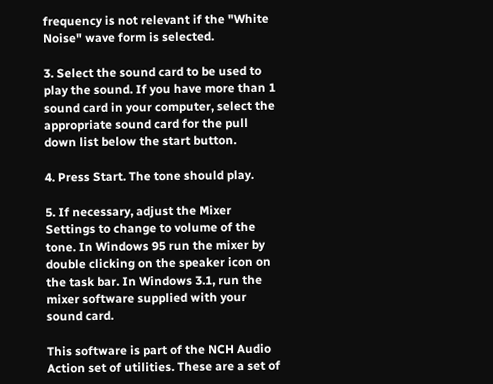frequency is not relevant if the "White Noise" wave form is selected.

3. Select the sound card to be used to play the sound. If you have more than 1 sound card in your computer, select the appropriate sound card for the pull down list below the start button.

4. Press Start. The tone should play.

5. If necessary, adjust the Mixer Settings to change to volume of the tone. In Windows 95 run the mixer by double clicking on the speaker icon on the task bar. In Windows 3.1, run the mixer software supplied with your sound card.

This software is part of the NCH Audio Action set of utilities. These are a set of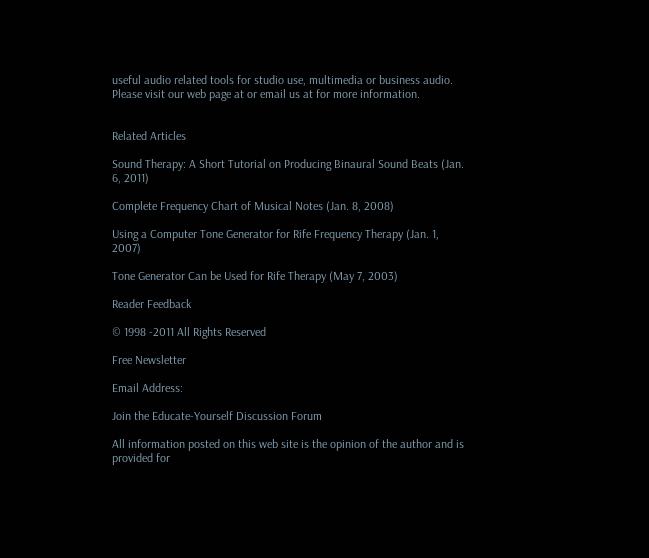useful audio related tools for studio use, multimedia or business audio. Please visit our web page at or email us at for more information.


Related Articles

Sound Therapy: A Short Tutorial on Producing Binaural Sound Beats (Jan. 6, 2011)

Complete Frequency Chart of Musical Notes (Jan. 8, 2008)

Using a Computer Tone Generator for Rife Frequency Therapy (Jan. 1, 2007)

Tone Generator Can be Used for Rife Therapy (May 7, 2003)

Reader Feedback

© 1998 -2011 All Rights Reserved

Free Newsletter

Email Address:

Join the Educate-Yourself Discussion Forum

All information posted on this web site is the opinion of the author and is provided for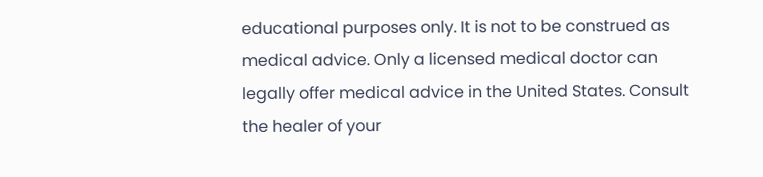educational purposes only. It is not to be construed as medical advice. Only a licensed medical doctor can legally offer medical advice in the United States. Consult the healer of your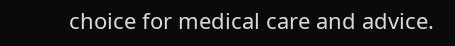choice for medical care and advice.